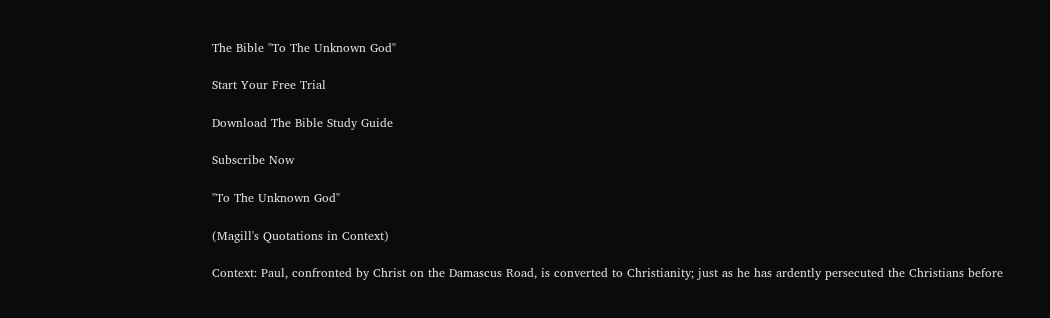The Bible "To The Unknown God"

Start Your Free Trial

Download The Bible Study Guide

Subscribe Now

"To The Unknown God"

(Magill's Quotations in Context)

Context: Paul, confronted by Christ on the Damascus Road, is converted to Christianity; just as he has ardently persecuted the Christians before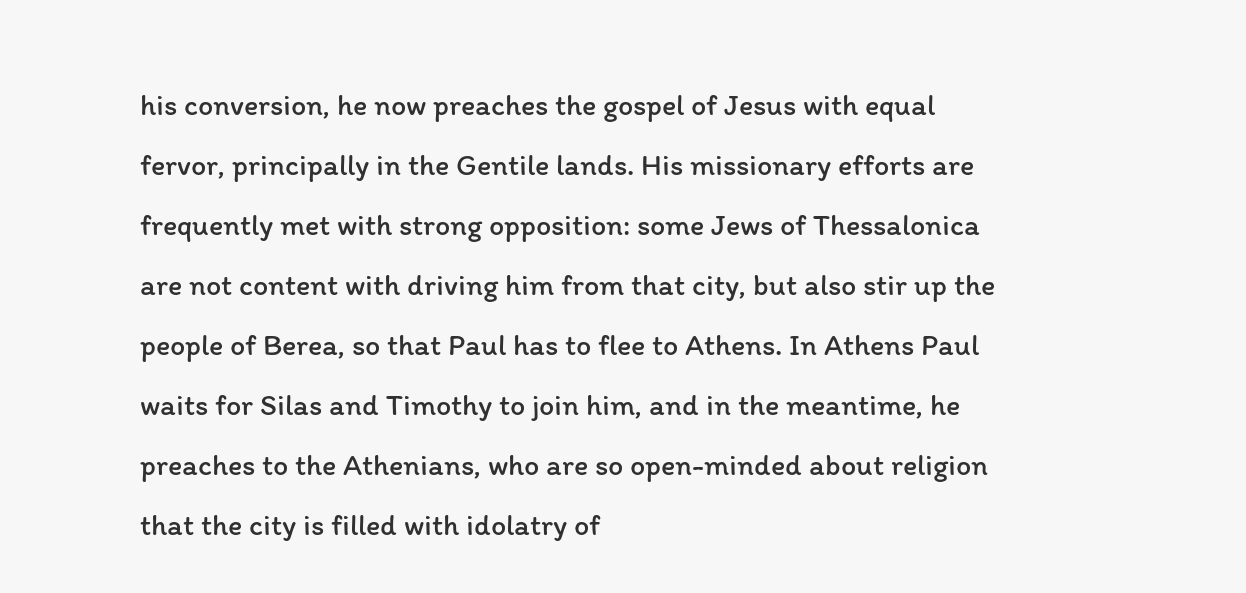his conversion, he now preaches the gospel of Jesus with equal fervor, principally in the Gentile lands. His missionary efforts are frequently met with strong opposition: some Jews of Thessalonica are not content with driving him from that city, but also stir up the people of Berea, so that Paul has to flee to Athens. In Athens Paul waits for Silas and Timothy to join him, and in the meantime, he preaches to the Athenians, who are so open-minded about religion that the city is filled with idolatry of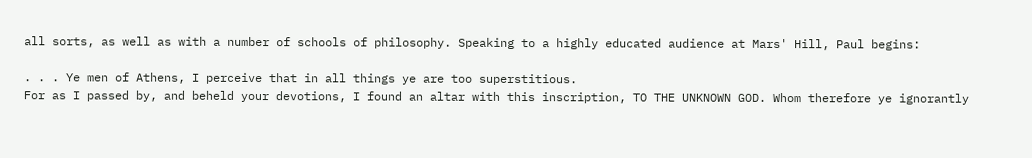all sorts, as well as with a number of schools of philosophy. Speaking to a highly educated audience at Mars' Hill, Paul begins:

. . . Ye men of Athens, I perceive that in all things ye are too superstitious.
For as I passed by, and beheld your devotions, I found an altar with this inscription, TO THE UNKNOWN GOD. Whom therefore ye ignorantly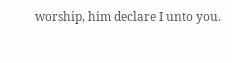worship, him declare I unto you.